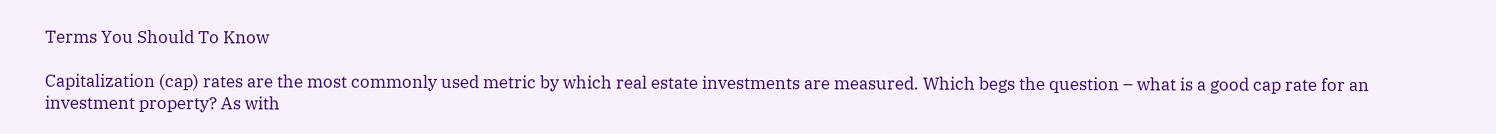Terms You Should To Know

Capitalization (cap) rates are the most commonly used metric by which real estate investments are measured. Which begs the question – what is a good cap rate for an investment property? As with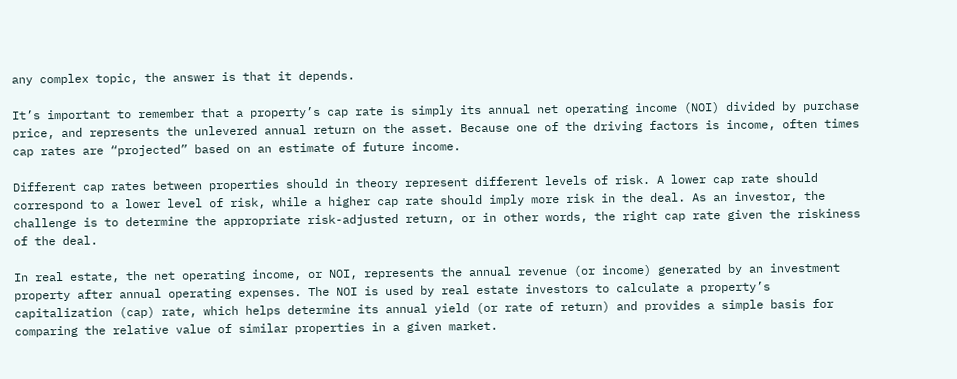any complex topic, the answer is that it depends.

It’s important to remember that a property’s cap rate is simply its annual net operating income (NOI) divided by purchase price, and represents the unlevered annual return on the asset. Because one of the driving factors is income, often times cap rates are “projected” based on an estimate of future income.

Different cap rates between properties should in theory represent different levels of risk. A lower cap rate should correspond to a lower level of risk, while a higher cap rate should imply more risk in the deal. As an investor, the challenge is to determine the appropriate risk-adjusted return, or in other words, the right cap rate given the riskiness of the deal.

In real estate, the net operating income, or NOI, represents the annual revenue (or income) generated by an investment property after annual operating expenses. The NOI is used by real estate investors to calculate a property’s capitalization (cap) rate, which helps determine its annual yield (or rate of return) and provides a simple basis for comparing the relative value of similar properties in a given market.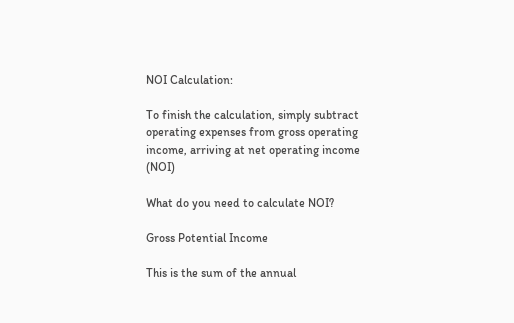NOI Calculation:

To finish the calculation, simply subtract operating expenses from gross operating income, arriving at net operating income (NOI)

What do you need to calculate NOI?

Gross Potential Income

This is the sum of the annual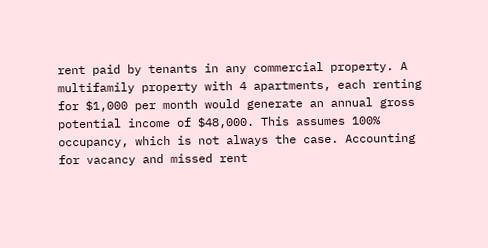rent paid by tenants in any commercial property. A multifamily property with 4 apartments, each renting for $1,000 per month would generate an annual gross potential income of $48,000. This assumes 100% occupancy, which is not always the case. Accounting for vacancy and missed rent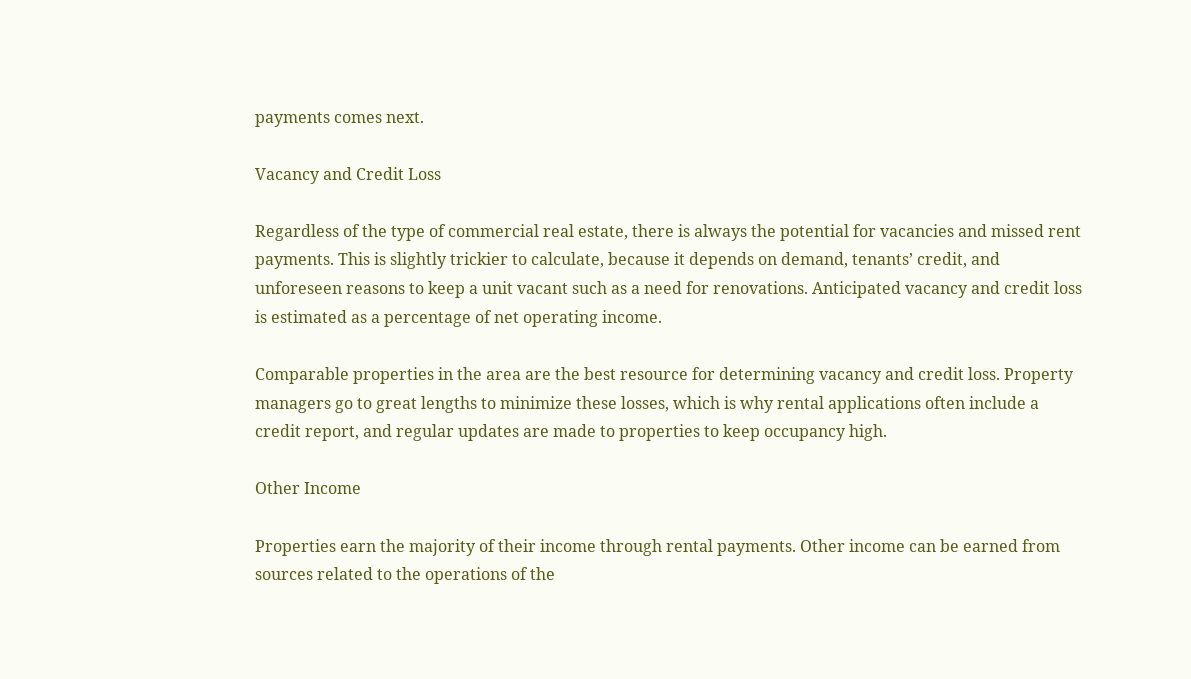payments comes next.

Vacancy and Credit Loss

Regardless of the type of commercial real estate, there is always the potential for vacancies and missed rent payments. This is slightly trickier to calculate, because it depends on demand, tenants’ credit, and unforeseen reasons to keep a unit vacant such as a need for renovations. Anticipated vacancy and credit loss is estimated as a percentage of net operating income.

Comparable properties in the area are the best resource for determining vacancy and credit loss. Property managers go to great lengths to minimize these losses, which is why rental applications often include a credit report, and regular updates are made to properties to keep occupancy high.

Other Income

Properties earn the majority of their income through rental payments. Other income can be earned from sources related to the operations of the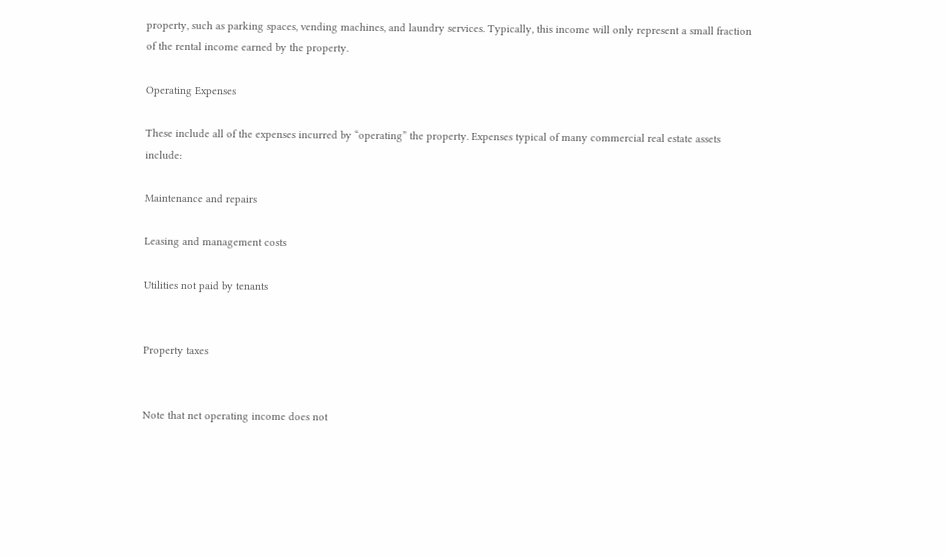property, such as parking spaces, vending machines, and laundry services. Typically, this income will only represent a small fraction of the rental income earned by the property.

Operating Expenses

These include all of the expenses incurred by “operating” the property. Expenses typical of many commercial real estate assets include:

Maintenance and repairs

Leasing and management costs

Utilities not paid by tenants


Property taxes


Note that net operating income does not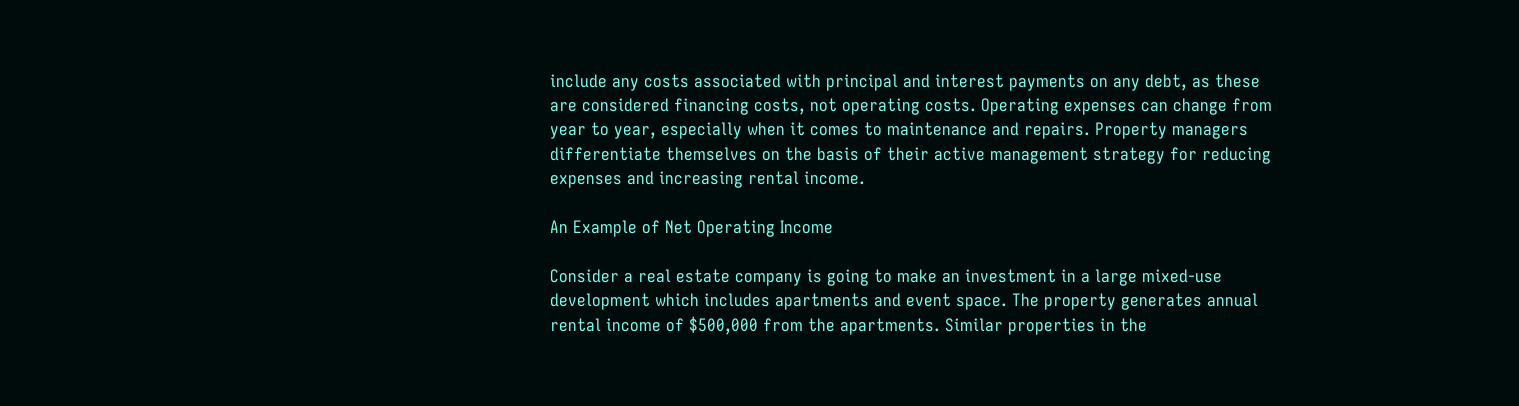include any costs associated with principal and interest payments on any debt, as these are considered financing costs, not operating costs. Operating expenses can change from year to year, especially when it comes to maintenance and repairs. Property managers differentiate themselves on the basis of their active management strategy for reducing expenses and increasing rental income.

An Example of Net Operating Income

Consider a real estate company is going to make an investment in a large mixed-use development which includes apartments and event space. The property generates annual rental income of $500,000 from the apartments. Similar properties in the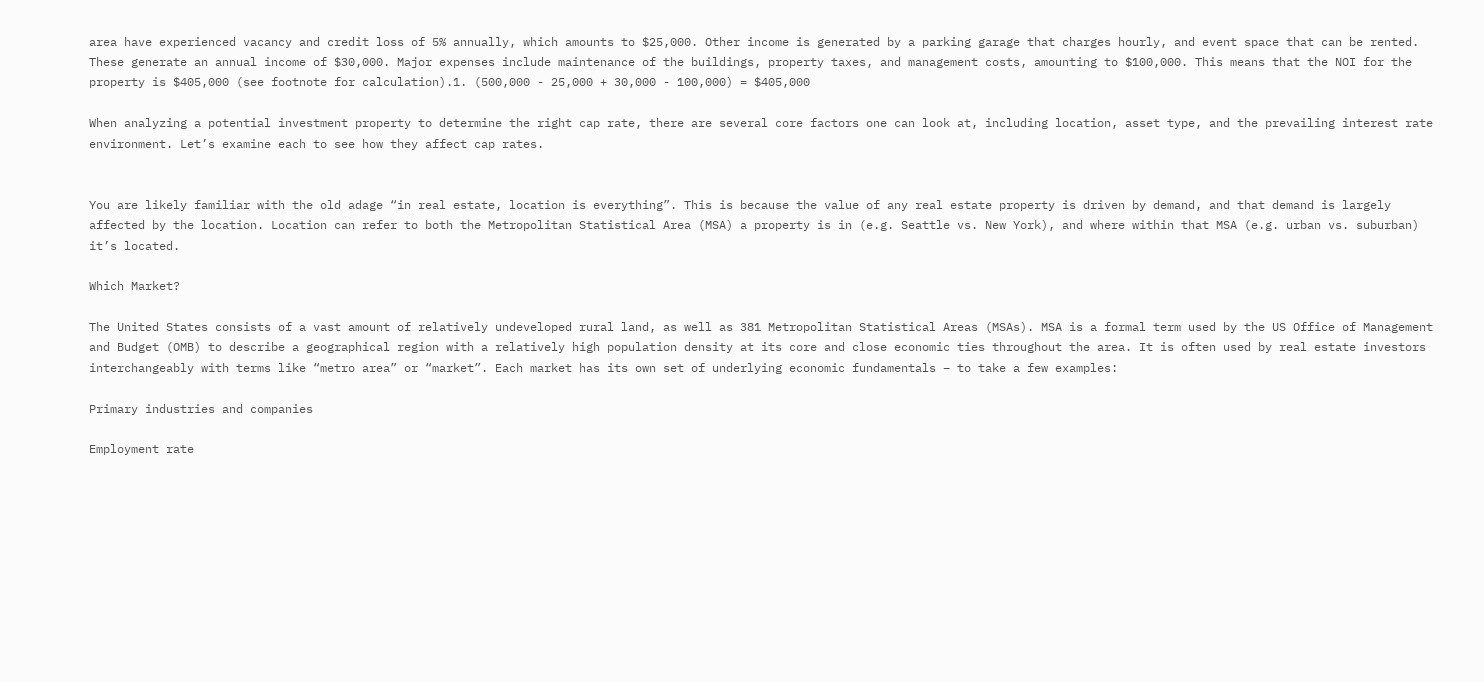area have experienced vacancy and credit loss of 5% annually, which amounts to $25,000. Other income is generated by a parking garage that charges hourly, and event space that can be rented. These generate an annual income of $30,000. Major expenses include maintenance of the buildings, property taxes, and management costs, amounting to $100,000. This means that the NOI for the property is $405,000 (see footnote for calculation).1. (500,000 - 25,000 + 30,000 - 100,000) = $405,000

When analyzing a potential investment property to determine the right cap rate, there are several core factors one can look at, including location, asset type, and the prevailing interest rate environment. Let’s examine each to see how they affect cap rates.


You are likely familiar with the old adage “in real estate, location is everything”. This is because the value of any real estate property is driven by demand, and that demand is largely affected by the location. Location can refer to both the Metropolitan Statistical Area (MSA) a property is in (e.g. Seattle vs. New York), and where within that MSA (e.g. urban vs. suburban) it’s located.

Which Market?

The United States consists of a vast amount of relatively undeveloped rural land, as well as 381 Metropolitan Statistical Areas (MSAs). MSA is a formal term used by the US Office of Management and Budget (OMB) to describe a geographical region with a relatively high population density at its core and close economic ties throughout the area. It is often used by real estate investors interchangeably with terms like “metro area” or “market”. Each market has its own set of underlying economic fundamentals – to take a few examples:

Primary industries and companies

Employment rate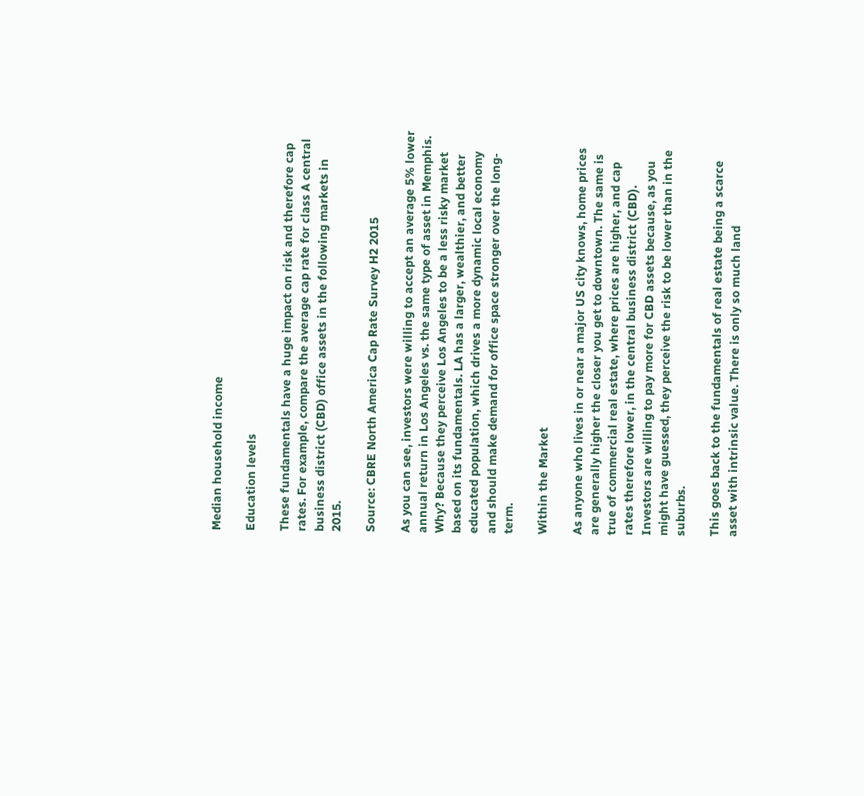Median household income

Education levels

These fundamentals have a huge impact on risk and therefore cap rates. For example, compare the average cap rate for class A central business district (CBD) office assets in the following markets in 2015.

Source: CBRE North America Cap Rate Survey H2 2015

As you can see, investors were willing to accept an average 5% lower annual return in Los Angeles vs. the same type of asset in Memphis. Why? Because they perceive Los Angeles to be a less risky market based on its fundamentals. LA has a larger, wealthier, and better educated population, which drives a more dynamic local economy and should make demand for office space stronger over the long-term.

Within the Market

As anyone who lives in or near a major US city knows, home prices are generally higher the closer you get to downtown. The same is true of commercial real estate, where prices are higher, and cap rates therefore lower, in the central business district (CBD). Investors are willing to pay more for CBD assets because, as you might have guessed, they perceive the risk to be lower than in the suburbs.

This goes back to the fundamentals of real estate being a scarce asset with intrinsic value. There is only so much land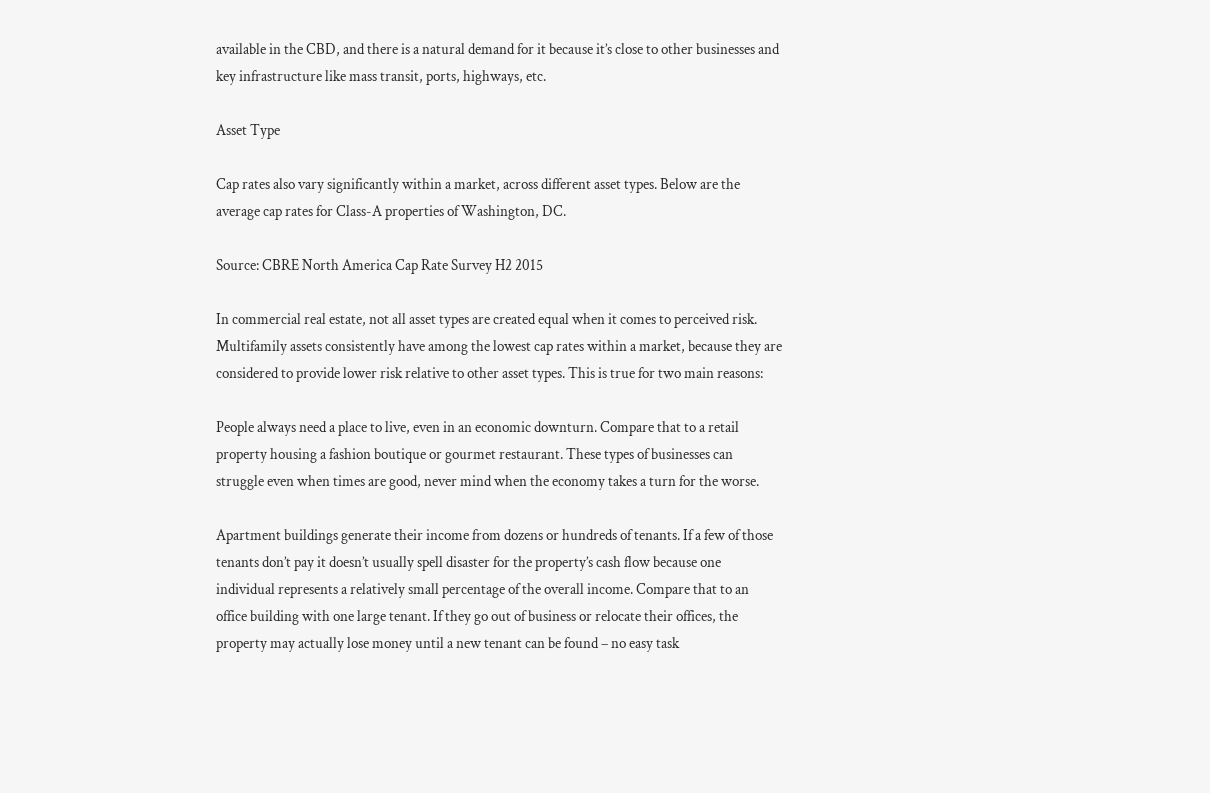available in the CBD, and there is a natural demand for it because it’s close to other businesses and key infrastructure like mass transit, ports, highways, etc.

Asset Type

Cap rates also vary significantly within a market, across different asset types. Below are the average cap rates for Class-A properties of Washington, DC.

Source: CBRE North America Cap Rate Survey H2 2015

In commercial real estate, not all asset types are created equal when it comes to perceived risk. Multifamily assets consistently have among the lowest cap rates within a market, because they are considered to provide lower risk relative to other asset types. This is true for two main reasons:

People always need a place to live, even in an economic downturn. Compare that to a retail property housing a fashion boutique or gourmet restaurant. These types of businesses can struggle even when times are good, never mind when the economy takes a turn for the worse.

Apartment buildings generate their income from dozens or hundreds of tenants. If a few of those tenants don’t pay it doesn’t usually spell disaster for the property’s cash flow because one individual represents a relatively small percentage of the overall income. Compare that to an office building with one large tenant. If they go out of business or relocate their offices, the property may actually lose money until a new tenant can be found – no easy task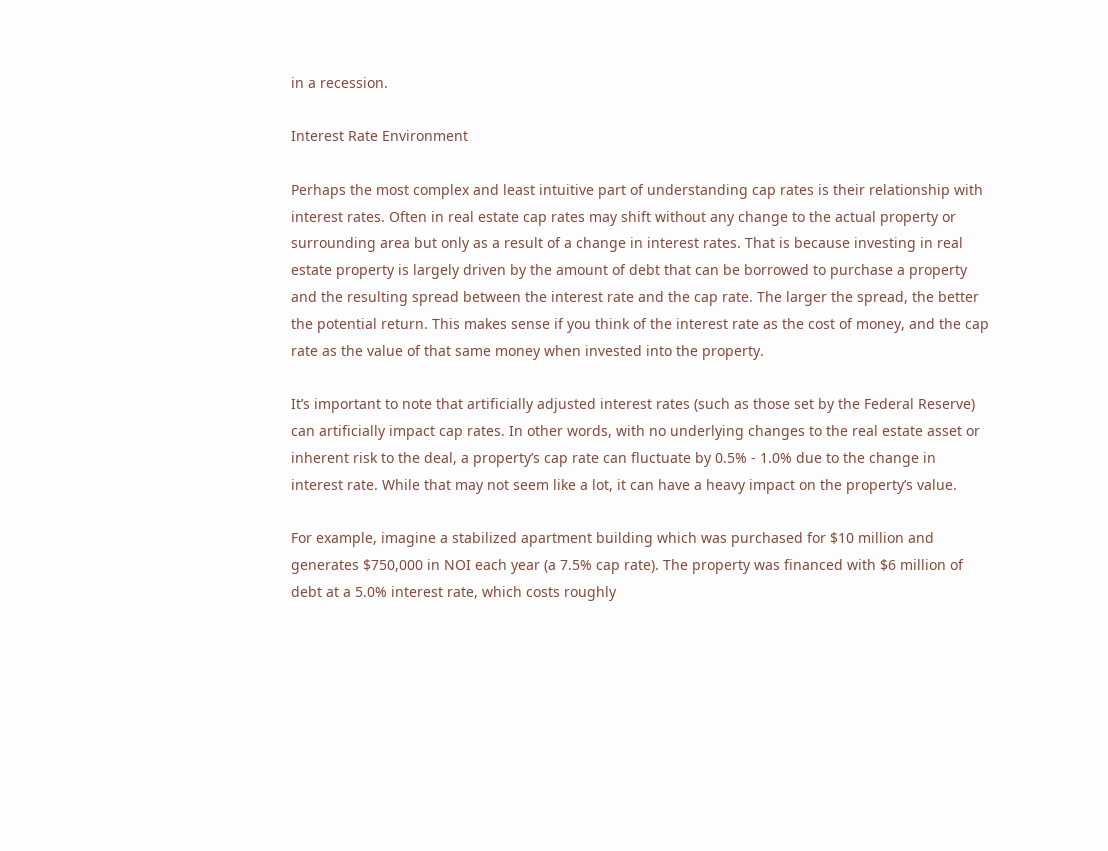in a recession.

Interest Rate Environment

Perhaps the most complex and least intuitive part of understanding cap rates is their relationship with interest rates. Often in real estate cap rates may shift without any change to the actual property or surrounding area but only as a result of a change in interest rates. That is because investing in real estate property is largely driven by the amount of debt that can be borrowed to purchase a property and the resulting spread between the interest rate and the cap rate. The larger the spread, the better the potential return. This makes sense if you think of the interest rate as the cost of money, and the cap rate as the value of that same money when invested into the property.

It’s important to note that artificially adjusted interest rates (such as those set by the Federal Reserve) can artificially impact cap rates. In other words, with no underlying changes to the real estate asset or inherent risk to the deal, a property’s cap rate can fluctuate by 0.5% - 1.0% due to the change in interest rate. While that may not seem like a lot, it can have a heavy impact on the property’s value.

For example, imagine a stabilized apartment building which was purchased for $10 million and generates $750,000 in NOI each year (a 7.5% cap rate). The property was financed with $6 million of debt at a 5.0% interest rate, which costs roughly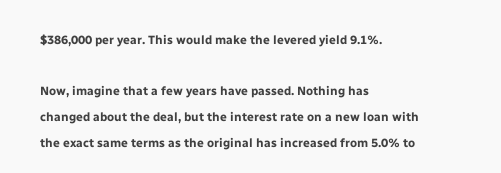$386,000 per year. This would make the levered yield 9.1%.

Now, imagine that a few years have passed. Nothing has changed about the deal, but the interest rate on a new loan with the exact same terms as the original has increased from 5.0% to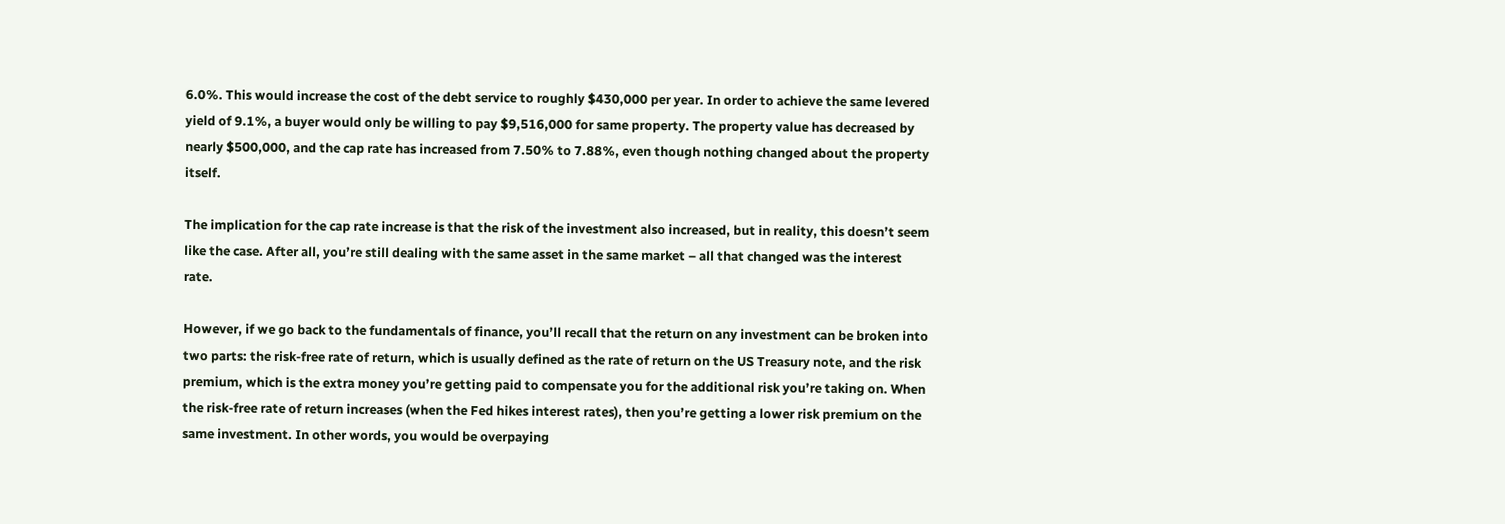6.0%. This would increase the cost of the debt service to roughly $430,000 per year. In order to achieve the same levered yield of 9.1%, a buyer would only be willing to pay $9,516,000 for same property. The property value has decreased by nearly $500,000, and the cap rate has increased from 7.50% to 7.88%, even though nothing changed about the property itself.

The implication for the cap rate increase is that the risk of the investment also increased, but in reality, this doesn’t seem like the case. After all, you’re still dealing with the same asset in the same market – all that changed was the interest rate.

However, if we go back to the fundamentals of finance, you’ll recall that the return on any investment can be broken into two parts: the risk-free rate of return, which is usually defined as the rate of return on the US Treasury note, and the risk premium, which is the extra money you’re getting paid to compensate you for the additional risk you’re taking on. When the risk-free rate of return increases (when the Fed hikes interest rates), then you’re getting a lower risk premium on the same investment. In other words, you would be overpaying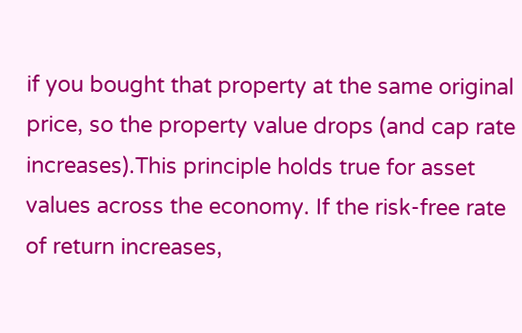if you bought that property at the same original price, so the property value drops (and cap rate increases).This principle holds true for asset values across the economy. If the risk-free rate of return increases,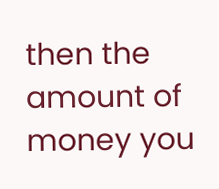then the amount of money you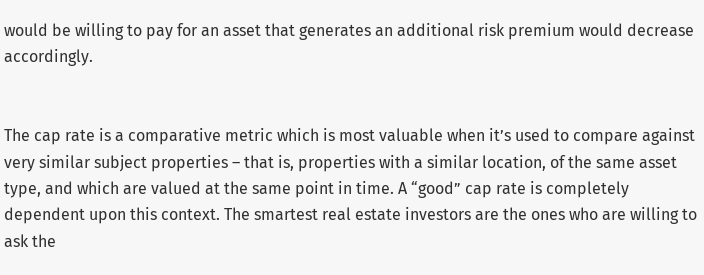would be willing to pay for an asset that generates an additional risk premium would decrease accordingly.


The cap rate is a comparative metric which is most valuable when it’s used to compare against very similar subject properties – that is, properties with a similar location, of the same asset type, and which are valued at the same point in time. A “good” cap rate is completely dependent upon this context. The smartest real estate investors are the ones who are willing to ask the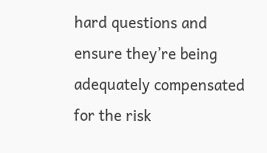hard questions and ensure they’re being adequately compensated for the risk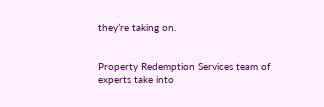they’re taking on.


Property Redemption Services team of experts take into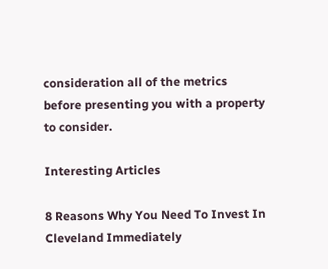consideration all of the metrics before presenting you with a property to consider.

Interesting Articles

8 Reasons Why You Need To Invest In Cleveland Immediately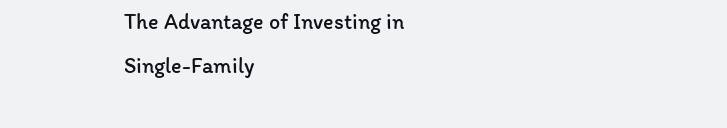The Advantage of Investing in Single-Family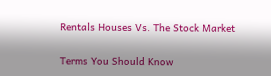Rentals Houses Vs. The Stock Market

Terms You Should Know